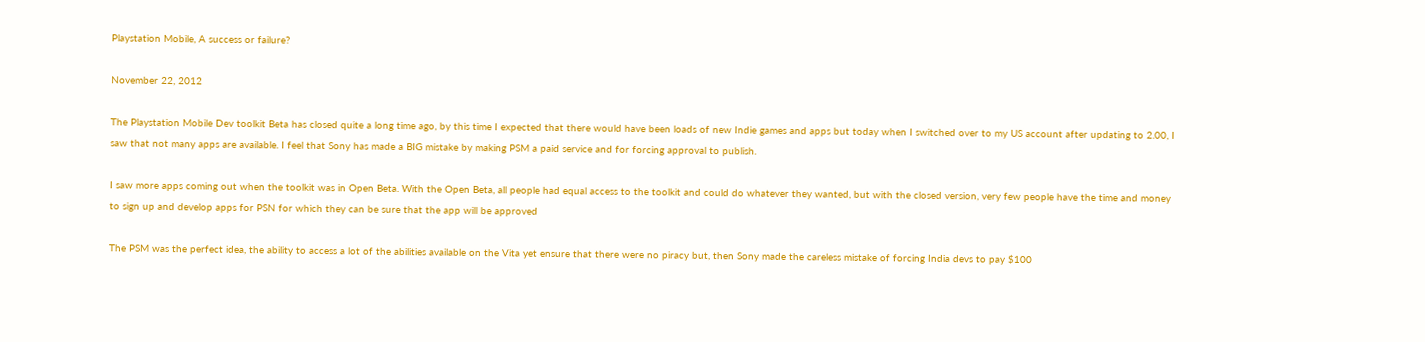Playstation Mobile, A success or failure?

November 22, 2012

The Playstation Mobile Dev toolkit Beta has closed quite a long time ago, by this time I expected that there would have been loads of new Indie games and apps but today when I switched over to my US account after updating to 2.00, I saw that not many apps are available. I feel that Sony has made a BIG mistake by making PSM a paid service and for forcing approval to publish.

I saw more apps coming out when the toolkit was in Open Beta. With the Open Beta, all people had equal access to the toolkit and could do whatever they wanted, but with the closed version, very few people have the time and money to sign up and develop apps for PSN for which they can be sure that the app will be approved

The PSM was the perfect idea, the ability to access a lot of the abilities available on the Vita yet ensure that there were no piracy but, then Sony made the careless mistake of forcing India devs to pay $100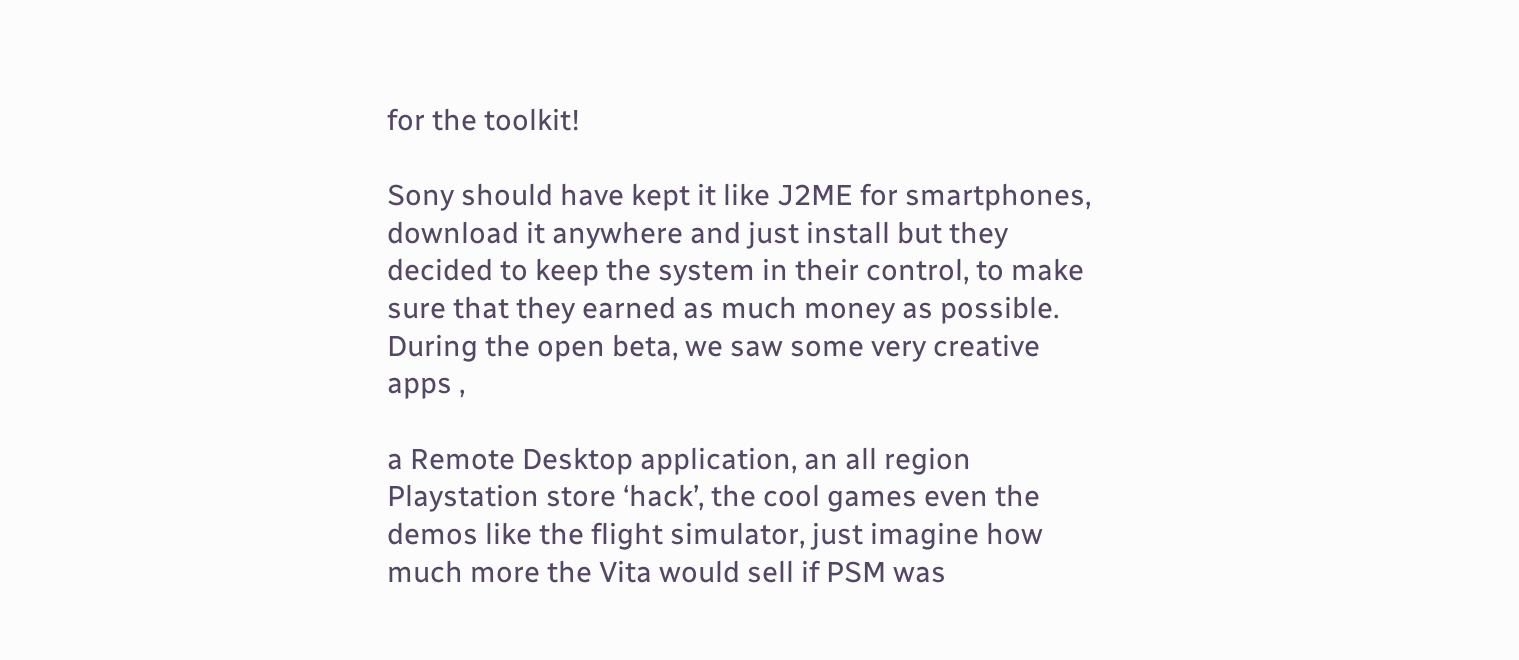for the toolkit!

Sony should have kept it like J2ME for smartphones, download it anywhere and just install but they decided to keep the system in their control, to make sure that they earned as much money as possible. During the open beta, we saw some very creative apps ,

a Remote Desktop application, an all region Playstation store ‘hack’, the cool games even the demos like the flight simulator, just imagine how much more the Vita would sell if PSM was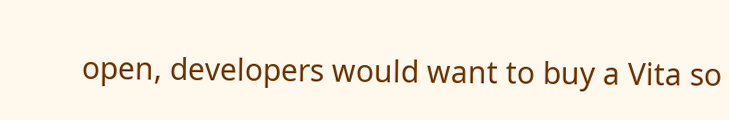open, developers would want to buy a Vita so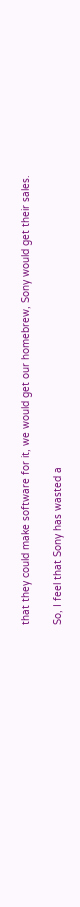that they could make software for it, we would get our homebrew, Sony would get their sales.

So, I feel that Sony has wasted a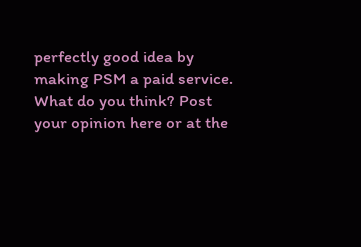perfectly good idea by making PSM a paid service. What do you think? Post your opinion here or at the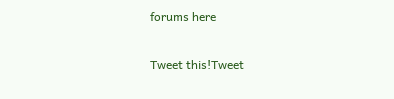forums here

Tweet this!Tweet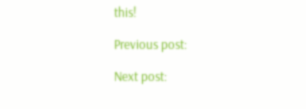this!

Previous post:

Next post: